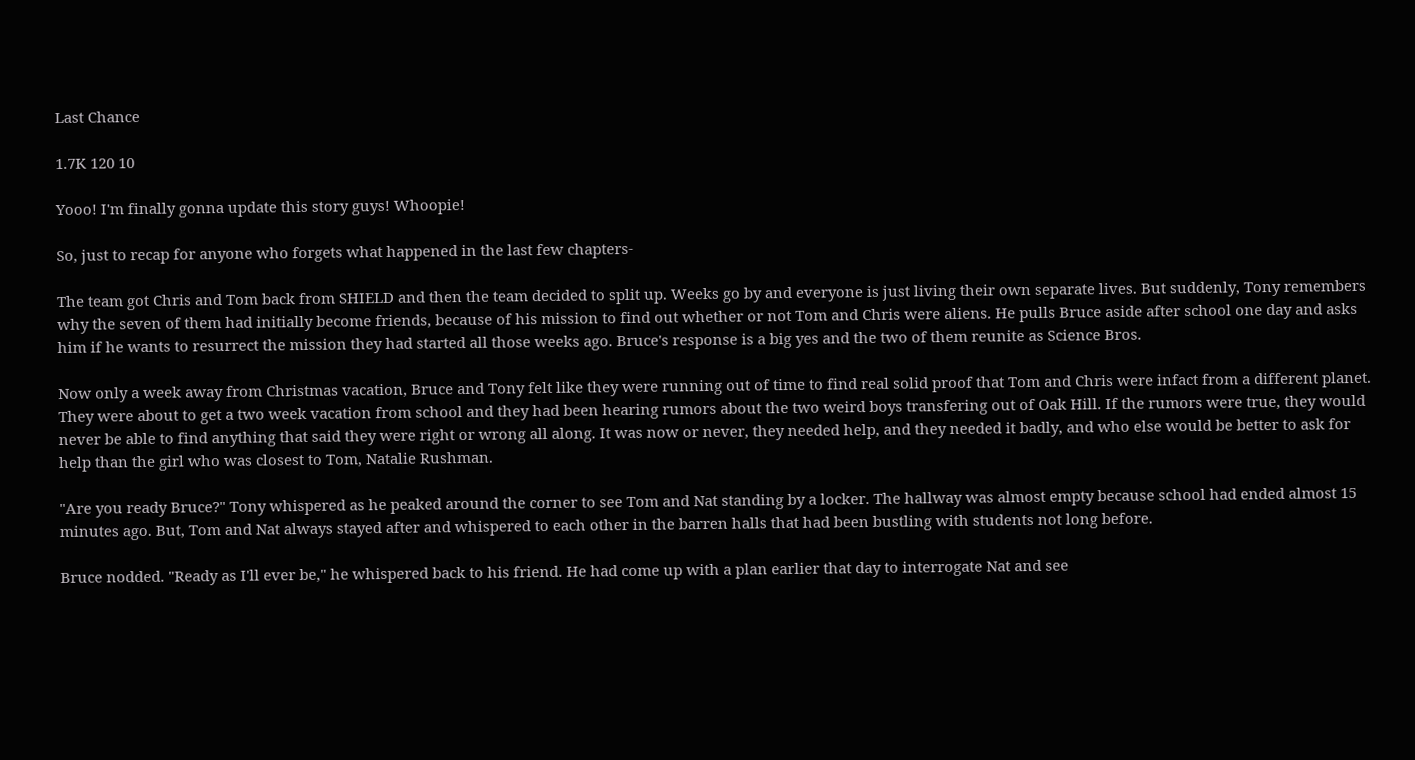Last Chance

1.7K 120 10

Yooo! I'm finally gonna update this story guys! Whoopie!

So, just to recap for anyone who forgets what happened in the last few chapters-

The team got Chris and Tom back from SHIELD and then the team decided to split up. Weeks go by and everyone is just living their own separate lives. But suddenly, Tony remembers why the seven of them had initially become friends, because of his mission to find out whether or not Tom and Chris were aliens. He pulls Bruce aside after school one day and asks him if he wants to resurrect the mission they had started all those weeks ago. Bruce's response is a big yes and the two of them reunite as Science Bros.

Now only a week away from Christmas vacation, Bruce and Tony felt like they were running out of time to find real solid proof that Tom and Chris were infact from a different planet. They were about to get a two week vacation from school and they had been hearing rumors about the two weird boys transfering out of Oak Hill. If the rumors were true, they would never be able to find anything that said they were right or wrong all along. It was now or never, they needed help, and they needed it badly, and who else would be better to ask for help than the girl who was closest to Tom, Natalie Rushman.

"Are you ready Bruce?" Tony whispered as he peaked around the corner to see Tom and Nat standing by a locker. The hallway was almost empty because school had ended almost 15 minutes ago. But, Tom and Nat always stayed after and whispered to each other in the barren halls that had been bustling with students not long before.

Bruce nodded. "Ready as I'll ever be," he whispered back to his friend. He had come up with a plan earlier that day to interrogate Nat and see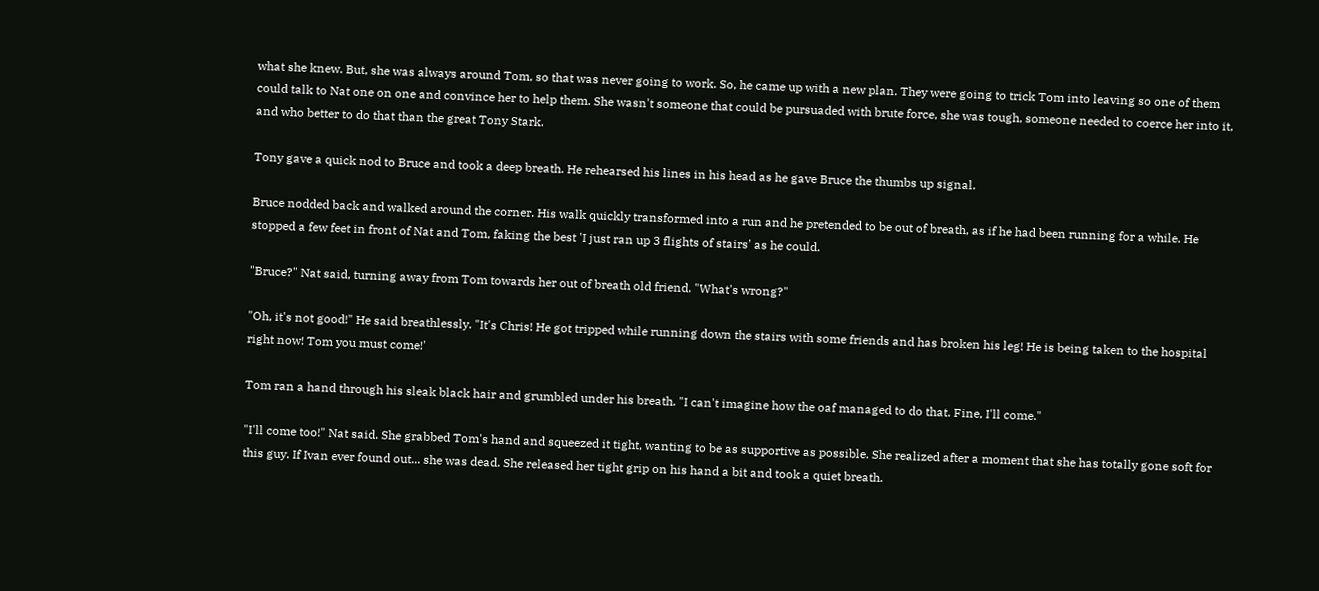what she knew. But, she was always around Tom, so that was never going to work. So, he came up with a new plan. They were going to trick Tom into leaving so one of them could talk to Nat one on one and convince her to help them. She wasn't someone that could be pursuaded with brute force, she was tough, someone needed to coerce her into it, and who better to do that than the great Tony Stark.

Tony gave a quick nod to Bruce and took a deep breath. He rehearsed his lines in his head as he gave Bruce the thumbs up signal.

Bruce nodded back and walked around the corner. His walk quickly transformed into a run and he pretended to be out of breath, as if he had been running for a while. He stopped a few feet in front of Nat and Tom, faking the best 'I just ran up 3 flights of stairs' as he could.

"Bruce?" Nat said, turning away from Tom towards her out of breath old friend. "What's wrong?"

"Oh, it's not good!" He said breathlessly. "It's Chris! He got tripped while running down the stairs with some friends and has broken his leg! He is being taken to the hospital right now! Tom you must come!'

Tom ran a hand through his sleak black hair and grumbled under his breath. "I can't imagine how the oaf managed to do that. Fine, I'll come."

"I'll come too!" Nat said. She grabbed Tom's hand and squeezed it tight, wanting to be as supportive as possible. She realized after a moment that she has totally gone soft for this guy. If Ivan ever found out... she was dead. She released her tight grip on his hand a bit and took a quiet breath.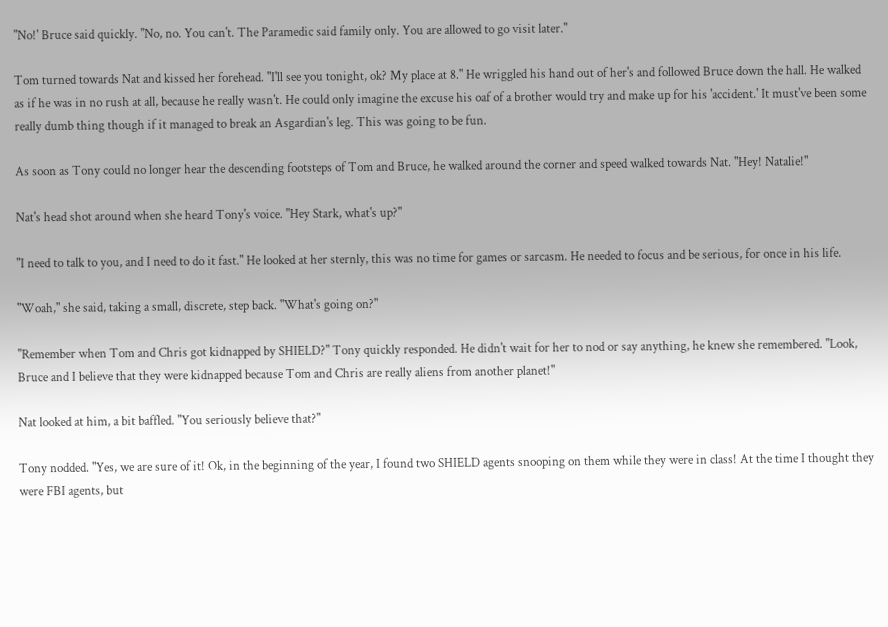"No!' Bruce said quickly. "No, no. You can't. The Paramedic said family only. You are allowed to go visit later."

Tom turned towards Nat and kissed her forehead. "I'll see you tonight, ok? My place at 8." He wriggled his hand out of her's and followed Bruce down the hall. He walked as if he was in no rush at all, because he really wasn't. He could only imagine the excuse his oaf of a brother would try and make up for his 'accident.' It must've been some really dumb thing though if it managed to break an Asgardian's leg. This was going to be fun.

As soon as Tony could no longer hear the descending footsteps of Tom and Bruce, he walked around the corner and speed walked towards Nat. "Hey! Natalie!"

Nat's head shot around when she heard Tony's voice. "Hey Stark, what's up?"

"I need to talk to you, and I need to do it fast." He looked at her sternly, this was no time for games or sarcasm. He needed to focus and be serious, for once in his life.

"Woah," she said, taking a small, discrete, step back. "What's going on?"

"Remember when Tom and Chris got kidnapped by SHIELD?" Tony quickly responded. He didn't wait for her to nod or say anything, he knew she remembered. "Look, Bruce and I believe that they were kidnapped because Tom and Chris are really aliens from another planet!"

Nat looked at him, a bit baffled. "You seriously believe that?"

Tony nodded. "Yes, we are sure of it! Ok, in the beginning of the year, I found two SHIELD agents snooping on them while they were in class! At the time I thought they were FBI agents, but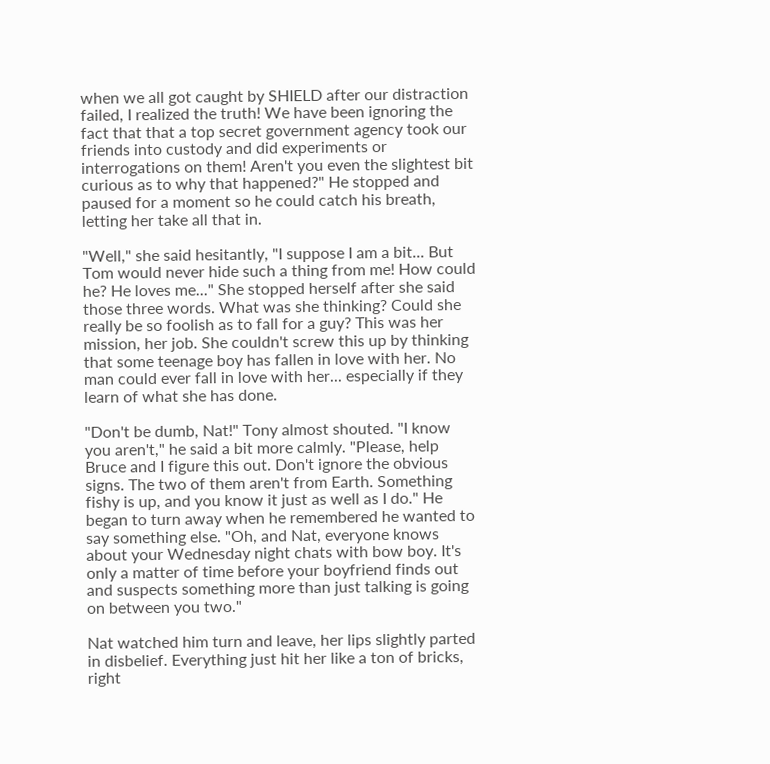when we all got caught by SHIELD after our distraction failed, I realized the truth! We have been ignoring the fact that that a top secret government agency took our friends into custody and did experiments or interrogations on them! Aren't you even the slightest bit curious as to why that happened?" He stopped and paused for a moment so he could catch his breath, letting her take all that in.

"Well," she said hesitantly, "I suppose I am a bit... But Tom would never hide such a thing from me! How could he? He loves me..." She stopped herself after she said those three words. What was she thinking? Could she really be so foolish as to fall for a guy? This was her mission, her job. She couldn't screw this up by thinking that some teenage boy has fallen in love with her. No man could ever fall in love with her... especially if they learn of what she has done.

"Don't be dumb, Nat!" Tony almost shouted. "I know you aren't," he said a bit more calmly. "Please, help Bruce and I figure this out. Don't ignore the obvious signs. The two of them aren't from Earth. Something fishy is up, and you know it just as well as I do." He began to turn away when he remembered he wanted to say something else. "Oh, and Nat, everyone knows about your Wednesday night chats with bow boy. It's only a matter of time before your boyfriend finds out and suspects something more than just talking is going on between you two."

Nat watched him turn and leave, her lips slightly parted in disbelief. Everything just hit her like a ton of bricks, right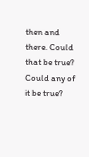then and there. Could that be true? Could any of it be true?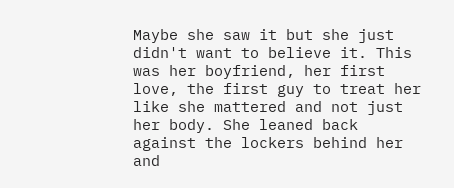Maybe she saw it but she just didn't want to believe it. This was her boyfriend, her first love, the first guy to treat her like she mattered and not just her body. She leaned back against the lockers behind her and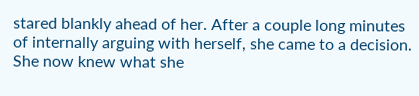stared blankly ahead of her. After a couple long minutes of internally arguing with herself, she came to a decision. She now knew what she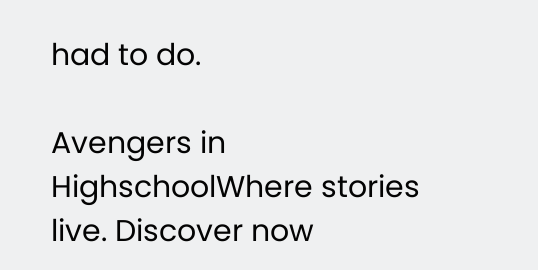had to do.

Avengers in HighschoolWhere stories live. Discover now